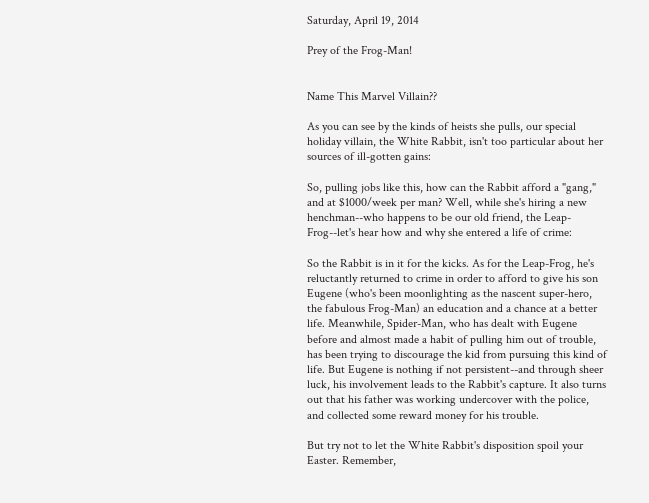Saturday, April 19, 2014

Prey of the Frog-Man!


Name This Marvel Villain??

As you can see by the kinds of heists she pulls, our special holiday villain, the White Rabbit, isn't too particular about her sources of ill-gotten gains:

So, pulling jobs like this, how can the Rabbit afford a "gang," and at $1000/week per man? Well, while she's hiring a new henchman--who happens to be our old friend, the Leap-Frog--let's hear how and why she entered a life of crime:

So the Rabbit is in it for the kicks. As for the Leap-Frog, he's reluctantly returned to crime in order to afford to give his son Eugene (who's been moonlighting as the nascent super-hero, the fabulous Frog-Man) an education and a chance at a better life. Meanwhile, Spider-Man, who has dealt with Eugene before and almost made a habit of pulling him out of trouble, has been trying to discourage the kid from pursuing this kind of life. But Eugene is nothing if not persistent--and through sheer luck, his involvement leads to the Rabbit's capture. It also turns out that his father was working undercover with the police, and collected some reward money for his trouble.

But try not to let the White Rabbit's disposition spoil your Easter. Remember,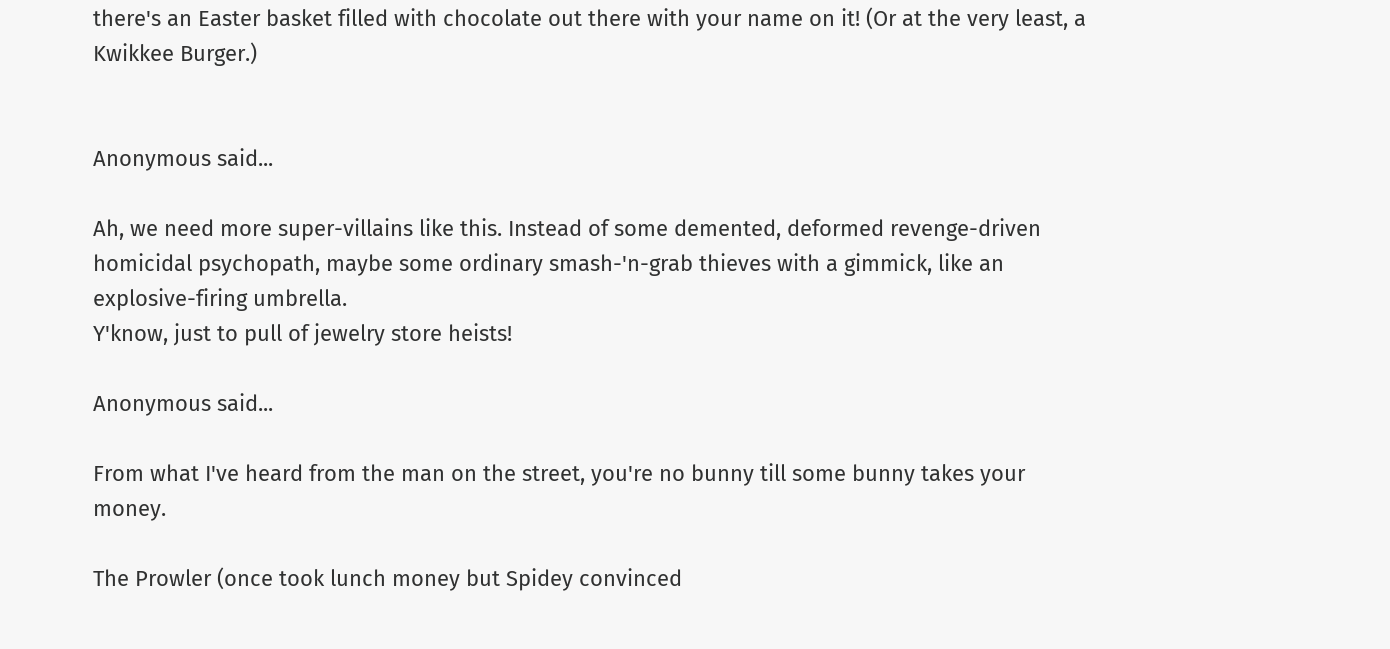there's an Easter basket filled with chocolate out there with your name on it! (Or at the very least, a Kwikkee Burger.)


Anonymous said...

Ah, we need more super-villains like this. Instead of some demented, deformed revenge-driven homicidal psychopath, maybe some ordinary smash-'n-grab thieves with a gimmick, like an explosive-firing umbrella.
Y'know, just to pull of jewelry store heists!

Anonymous said...

From what I've heard from the man on the street, you're no bunny till some bunny takes your money.

The Prowler (once took lunch money but Spidey convinced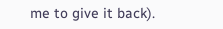me to give it back).